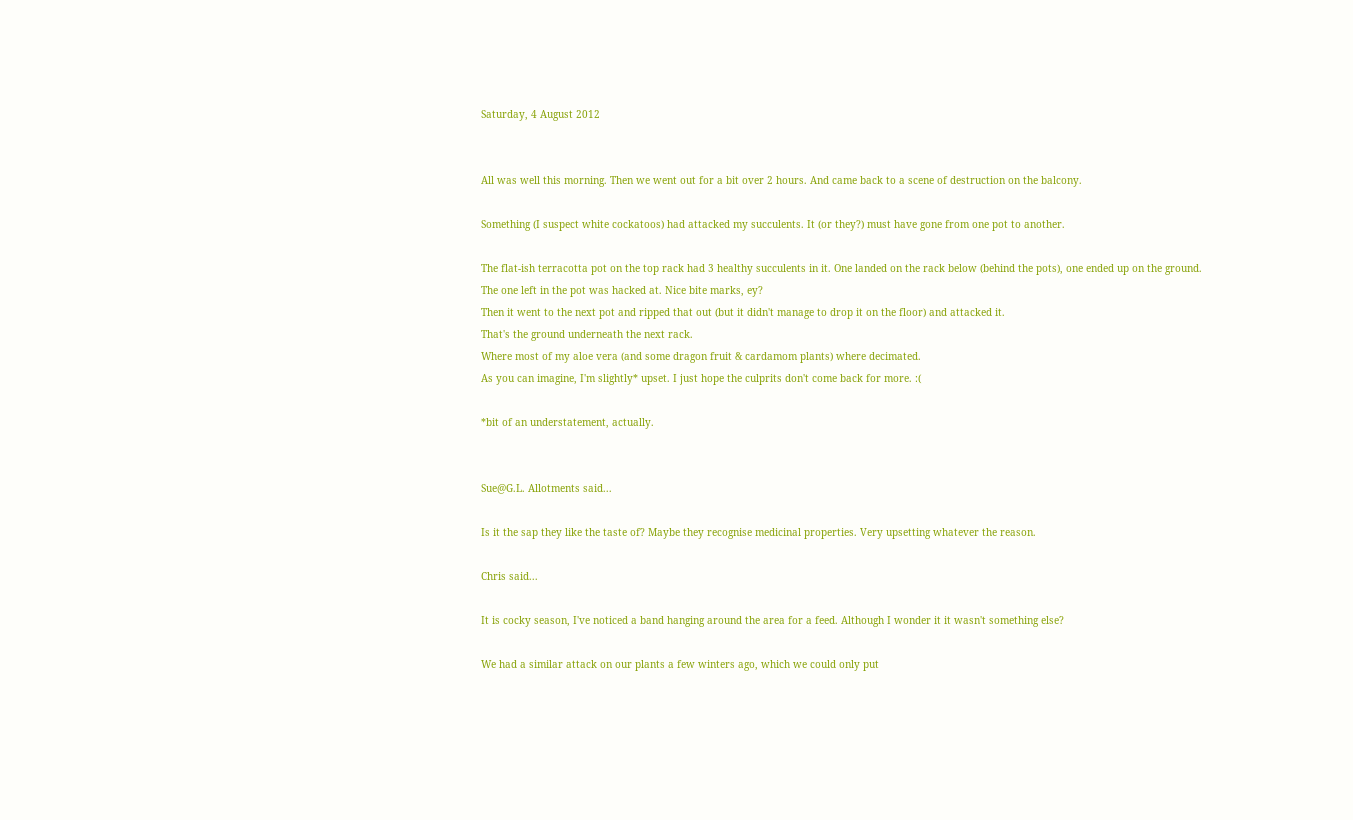Saturday, 4 August 2012


All was well this morning. Then we went out for a bit over 2 hours. And came back to a scene of destruction on the balcony.

Something (I suspect white cockatoos) had attacked my succulents. It (or they?) must have gone from one pot to another.

The flat-ish terracotta pot on the top rack had 3 healthy succulents in it. One landed on the rack below (behind the pots), one ended up on the ground.
The one left in the pot was hacked at. Nice bite marks, ey?
Then it went to the next pot and ripped that out (but it didn't manage to drop it on the floor) and attacked it.
That's the ground underneath the next rack.
Where most of my aloe vera (and some dragon fruit & cardamom plants) where decimated.
As you can imagine, I'm slightly* upset. I just hope the culprits don't come back for more. :(

*bit of an understatement, actually.


Sue@G.L. Allotments said...

Is it the sap they like the taste of? Maybe they recognise medicinal properties. Very upsetting whatever the reason.

Chris said...

It is cocky season, I've noticed a band hanging around the area for a feed. Although I wonder it it wasn't something else?

We had a similar attack on our plants a few winters ago, which we could only put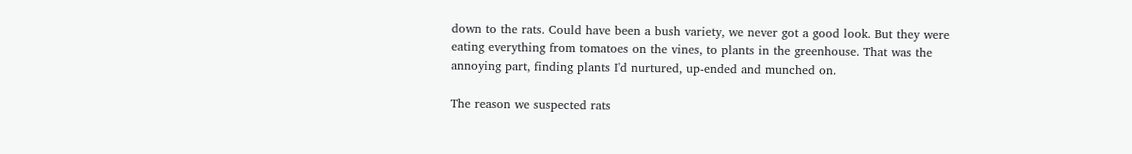down to the rats. Could have been a bush variety, we never got a good look. But they were eating everything from tomatoes on the vines, to plants in the greenhouse. That was the annoying part, finding plants I'd nurtured, up-ended and munched on.

The reason we suspected rats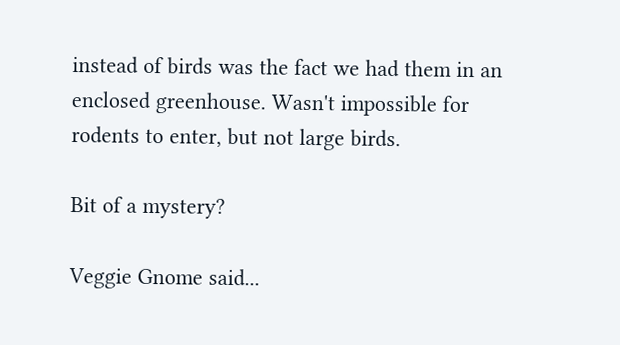instead of birds was the fact we had them in an enclosed greenhouse. Wasn't impossible for rodents to enter, but not large birds.

Bit of a mystery?

Veggie Gnome said...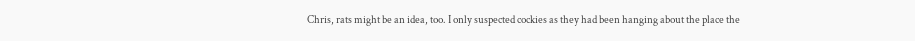Chris, rats might be an idea, too. I only suspected cockies as they had been hanging about the place the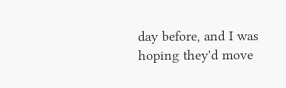day before, and I was hoping they'd move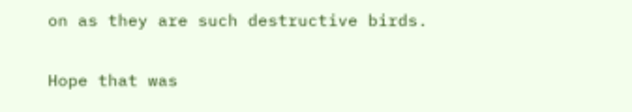on as they are such destructive birds.

Hope that was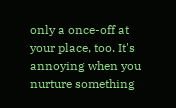only a once-off at your place, too. It's annoying when you nurture something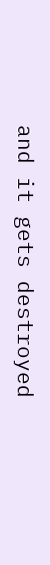and it gets destroyed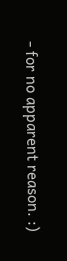- for no apparent reason. :)